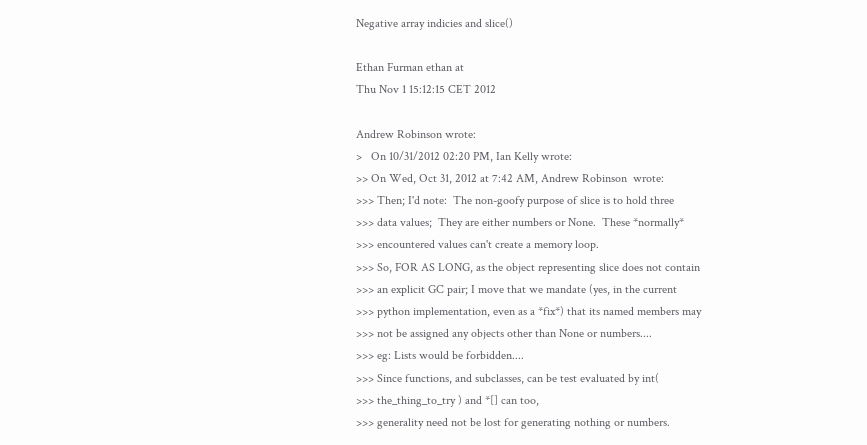Negative array indicies and slice()

Ethan Furman ethan at
Thu Nov 1 15:12:15 CET 2012

Andrew Robinson wrote:
>   On 10/31/2012 02:20 PM, Ian Kelly wrote:
>> On Wed, Oct 31, 2012 at 7:42 AM, Andrew Robinson  wrote:
>>> Then; I'd note:  The non-goofy purpose of slice is to hold three
>>> data values;  They are either numbers or None.  These *normally*
>>> encountered values can't create a memory loop.
>>> So, FOR AS LONG, as the object representing slice does not contain
>>> an explicit GC pair; I move that we mandate (yes, in the current
>>> python implementation, even as a *fix*) that its named members may
>>> not be assigned any objects other than None or numbers....
>>> eg: Lists would be forbidden....
>>> Since functions, and subclasses, can be test evaluated by int(
>>> the_thing_to_try ) and *[] can too,
>>> generality need not be lost for generating nothing or numbers.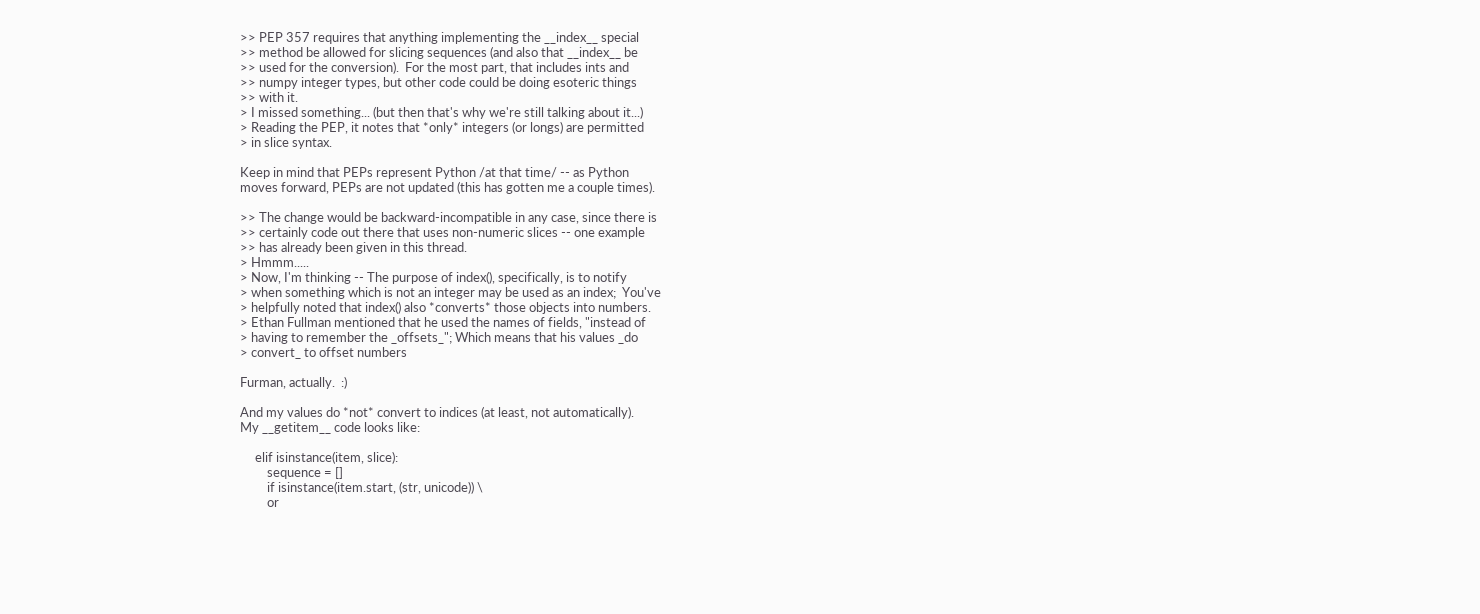>> PEP 357 requires that anything implementing the __index__ special
>> method be allowed for slicing sequences (and also that __index__ be
>> used for the conversion).  For the most part, that includes ints and
>> numpy integer types, but other code could be doing esoteric things
>> with it.
> I missed something... (but then that's why we're still talking about it...)
> Reading the PEP, it notes that *only* integers (or longs) are permitted
> in slice syntax.

Keep in mind that PEPs represent Python /at that time/ -- as Python
moves forward, PEPs are not updated (this has gotten me a couple times).

>> The change would be backward-incompatible in any case, since there is
>> certainly code out there that uses non-numeric slices -- one example
>> has already been given in this thread.
> Hmmm.....
> Now, I'm thinking -- The purpose of index(), specifically, is to notify
> when something which is not an integer may be used as an index;  You've
> helpfully noted that index() also *converts* those objects into numbers.
> Ethan Fullman mentioned that he used the names of fields, "instead of
> having to remember the _offsets_"; Which means that his values _do
> convert_ to offset numbers

Furman, actually.  :)

And my values do *not* convert to indices (at least, not automatically).
My __getitem__ code looks like:

     elif isinstance(item, slice):
         sequence = []
         if isinstance(item.start, (str, unicode)) \
         or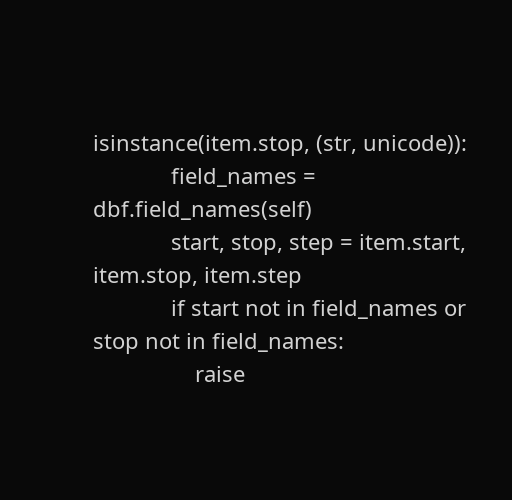isinstance(item.stop, (str, unicode)):
             field_names = dbf.field_names(self)
             start, stop, step = item.start, item.stop, item.step
             if start not in field_names or stop not in field_names:
                 raise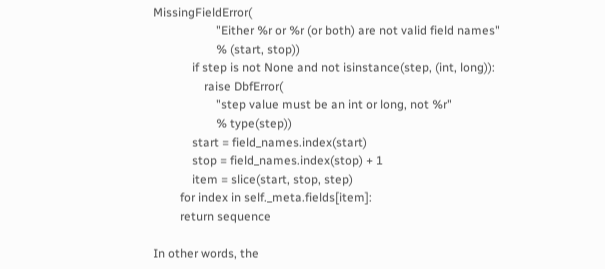MissingFieldError(
                     "Either %r or %r (or both) are not valid field names"
                     % (start, stop))
             if step is not None and not isinstance(step, (int, long)):
                 raise DbfError(
                     "step value must be an int or long, not %r"
                     % type(step))
             start = field_names.index(start)
             stop = field_names.index(stop) + 1
             item = slice(start, stop, step)
         for index in self._meta.fields[item]:
         return sequence

In other words, the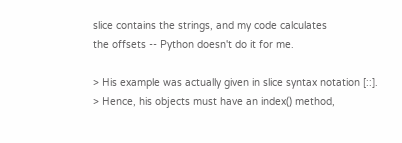slice contains the strings, and my code calculates
the offsets -- Python doesn't do it for me.

> His example was actually given in slice syntax notation [::].
> Hence, his objects must have an index() method,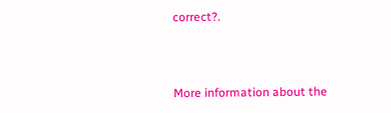correct?.



More information about the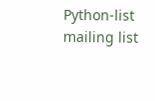Python-list mailing list